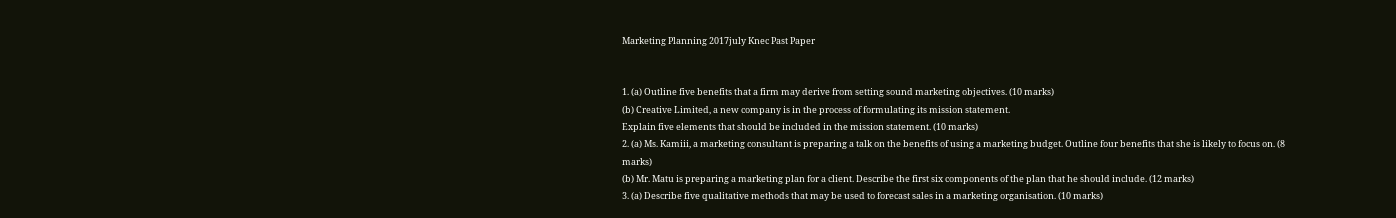Marketing Planning 2017july Knec Past Paper


1. (a) Outline five benefits that a firm may derive from setting sound marketing objectives. (10 marks)
(b) Creative Limited, a new company is in the process of formulating its mission statement.
Explain five elements that should be included in the mission statement. (10 marks)
2. (a) Ms. Kamiii, a marketing consultant is preparing a talk on the benefits of using a marketing budget. Outline four benefits that she is likely to focus on. (8 marks)
(b) Mr. Matu is preparing a marketing plan for a client. Describe the first six components of the plan that he should include. (12 marks)
3. (a) Describe five qualitative methods that may be used to forecast sales in a marketing organisation. (10 marks)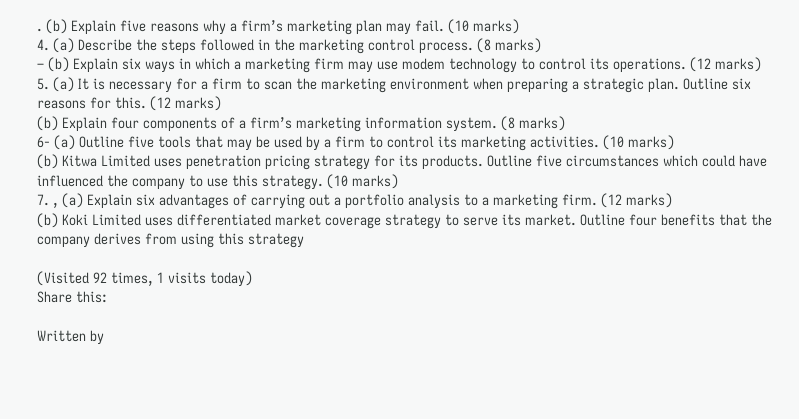. (b) Explain five reasons why a firm’s marketing plan may fail. (10 marks)
4. (a) Describe the steps followed in the marketing control process. (8 marks)
– (b) Explain six ways in which a marketing firm may use modem technology to control its operations. (12 marks)
5. (a) It is necessary for a firm to scan the marketing environment when preparing a strategic plan. Outline six reasons for this. (12 marks)
(b) Explain four components of a firm’s marketing information system. (8 marks)
6- (a) Outline five tools that may be used by a firm to control its marketing activities. (10 marks)
(b) Kitwa Limited uses penetration pricing strategy for its products. Outline five circumstances which could have influenced the company to use this strategy. (10 marks)
7. , (a) Explain six advantages of carrying out a portfolio analysis to a marketing firm. (12 marks)
(b) Koki Limited uses differentiated market coverage strategy to serve its market. Outline four benefits that the company derives from using this strategy

(Visited 92 times, 1 visits today)
Share this:

Written by